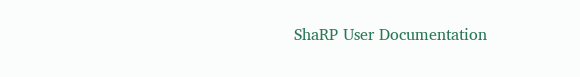ShaRP User Documentation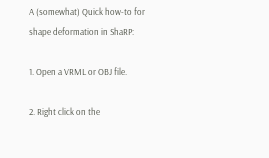A (somewhat) Quick how-to for shape deformation in ShaRP:

1. Open a VRML or OBJ file.

2. Right click on the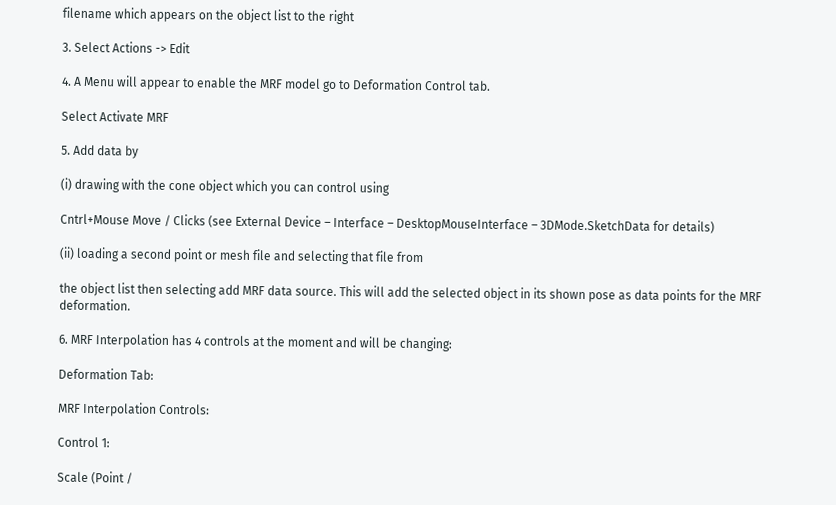filename which appears on the object list to the right

3. Select Actions -> Edit

4. A Menu will appear to enable the MRF model go to Deformation Control tab.

Select Activate MRF

5. Add data by

(i) drawing with the cone object which you can control using

Cntrl+Mouse Move / Clicks (see External Device – Interface – DesktopMouseInterface – 3DMode.SketchData for details)

(ii) loading a second point or mesh file and selecting that file from

the object list then selecting add MRF data source. This will add the selected object in its shown pose as data points for the MRF deformation.

6. MRF Interpolation has 4 controls at the moment and will be changing:

Deformation Tab:

MRF Interpolation Controls:

Control 1:

Scale (Point /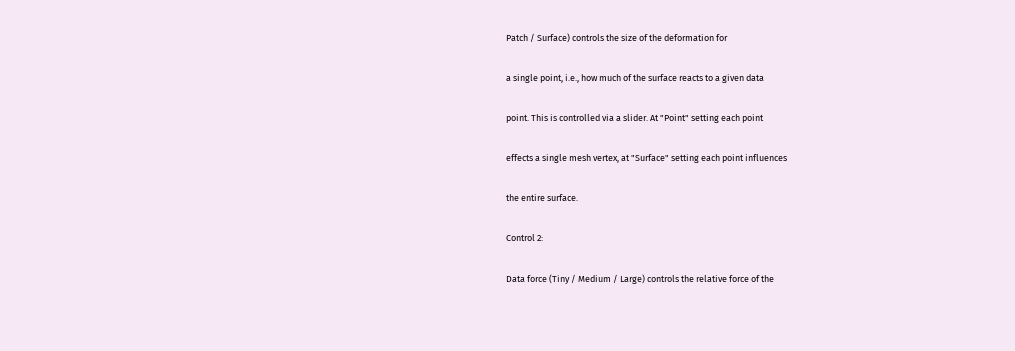Patch / Surface) controls the size of the deformation for

a single point, i.e., how much of the surface reacts to a given data

point. This is controlled via a slider. At "Point" setting each point

effects a single mesh vertex, at "Surface" setting each point influences

the entire surface.

Control 2:

Data force (Tiny / Medium / Large) controls the relative force of the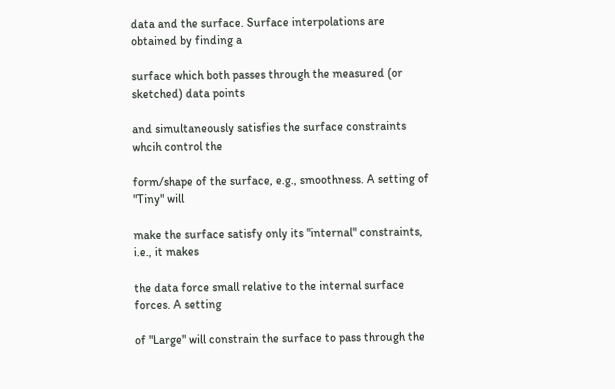data and the surface. Surface interpolations are obtained by finding a

surface which both passes through the measured (or sketched) data points

and simultaneously satisfies the surface constraints whcih control the

form/shape of the surface, e.g., smoothness. A setting of "Tiny" will

make the surface satisfy only its "internal" constraints, i.e., it makes

the data force small relative to the internal surface forces. A setting

of "Large" will constrain the surface to pass through the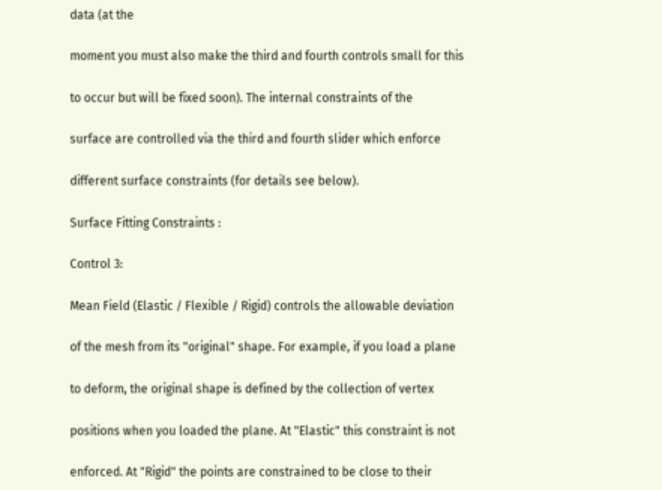data (at the

moment you must also make the third and fourth controls small for this

to occur but will be fixed soon). The internal constraints of the

surface are controlled via the third and fourth slider which enforce

different surface constraints (for details see below).

Surface Fitting Constraints :

Control 3:

Mean Field (Elastic / Flexible / Rigid) controls the allowable deviation

of the mesh from its "original" shape. For example, if you load a plane

to deform, the original shape is defined by the collection of vertex

positions when you loaded the plane. At "Elastic" this constraint is not

enforced. At "Rigid" the points are constrained to be close to their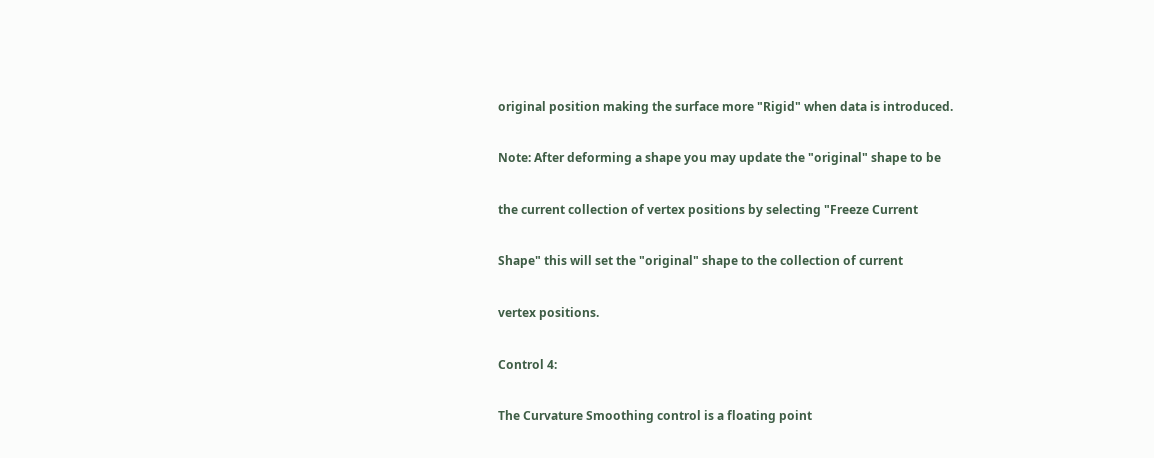original position making the surface more "Rigid" when data is introduced.

Note: After deforming a shape you may update the "original" shape to be

the current collection of vertex positions by selecting "Freeze Current

Shape" this will set the "original" shape to the collection of current

vertex positions.

Control 4:

The Curvature Smoothing control is a floating point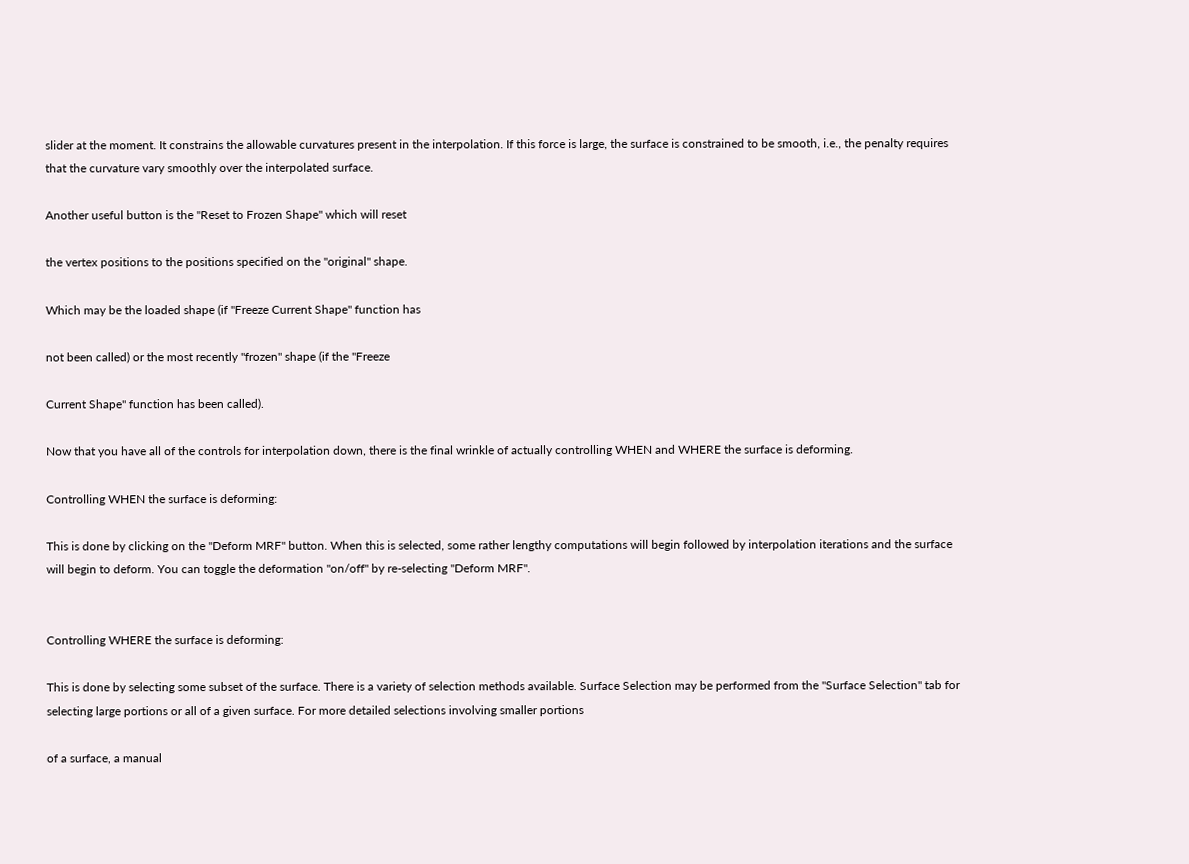slider at the moment. It constrains the allowable curvatures present in the interpolation. If this force is large, the surface is constrained to be smooth, i.e., the penalty requires that the curvature vary smoothly over the interpolated surface.

Another useful button is the "Reset to Frozen Shape" which will reset

the vertex positions to the positions specified on the "original" shape.

Which may be the loaded shape (if "Freeze Current Shape" function has

not been called) or the most recently "frozen" shape (if the "Freeze

Current Shape" function has been called).

Now that you have all of the controls for interpolation down, there is the final wrinkle of actually controlling WHEN and WHERE the surface is deforming.

Controlling WHEN the surface is deforming:

This is done by clicking on the "Deform MRF" button. When this is selected, some rather lengthy computations will begin followed by interpolation iterations and the surface will begin to deform. You can toggle the deformation "on/off" by re-selecting "Deform MRF".


Controlling WHERE the surface is deforming:

This is done by selecting some subset of the surface. There is a variety of selection methods available. Surface Selection may be performed from the "Surface Selection" tab for selecting large portions or all of a given surface. For more detailed selections involving smaller portions

of a surface, a manual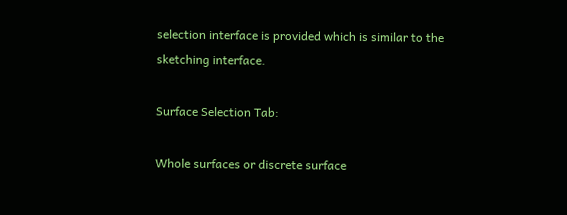selection interface is provided which is similar to the sketching interface.

Surface Selection Tab:

Whole surfaces or discrete surface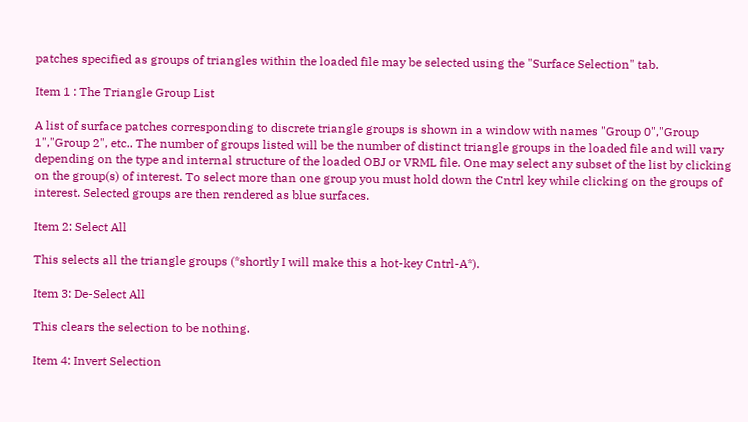patches specified as groups of triangles within the loaded file may be selected using the "Surface Selection" tab.

Item 1 : The Triangle Group List

A list of surface patches corresponding to discrete triangle groups is shown in a window with names "Group 0","Group 1","Group 2", etc.. The number of groups listed will be the number of distinct triangle groups in the loaded file and will vary depending on the type and internal structure of the loaded OBJ or VRML file. One may select any subset of the list by clicking on the group(s) of interest. To select more than one group you must hold down the Cntrl key while clicking on the groups of interest. Selected groups are then rendered as blue surfaces.

Item 2: Select All

This selects all the triangle groups (*shortly I will make this a hot-key Cntrl-A*).

Item 3: De-Select All

This clears the selection to be nothing.

Item 4: Invert Selection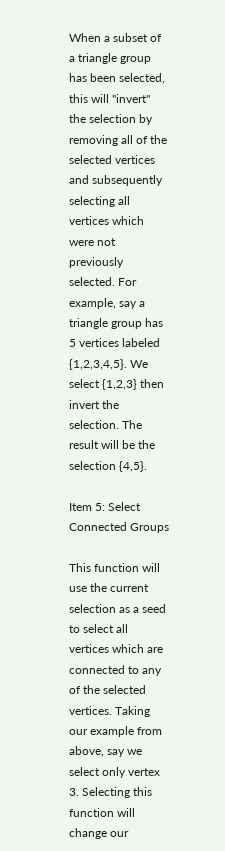When a subset of a triangle group has been selected, this will "invert" the selection by removing all of the selected vertices and subsequently selecting all vertices which were not previously selected. For example, say a triangle group has 5 vertices labeled {1,2,3,4,5}. We select {1,2,3} then invert the selection. The result will be the selection {4,5}.

Item 5: Select Connected Groups

This function will use the current selection as a seed to select all vertices which are connected to any of the selected vertices. Taking our example from above, say we select only vertex 3. Selecting this function will change our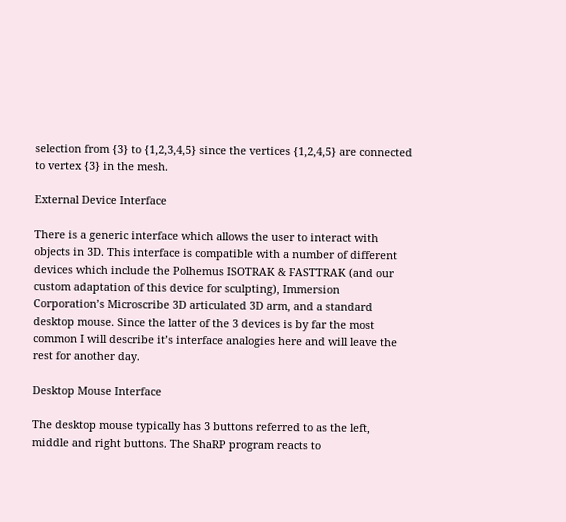selection from {3} to {1,2,3,4,5} since the vertices {1,2,4,5} are connected to vertex {3} in the mesh.

External Device Interface

There is a generic interface which allows the user to interact with objects in 3D. This interface is compatible with a number of different devices which include the Polhemus ISOTRAK & FASTTRAK (and our custom adaptation of this device for sculpting), Immersion Corporation’s Microscribe 3D articulated 3D arm, and a standard desktop mouse. Since the latter of the 3 devices is by far the most common I will describe it’s interface analogies here and will leave the rest for another day.

Desktop Mouse Interface

The desktop mouse typically has 3 buttons referred to as the left, middle and right buttons. The ShaRP program reacts to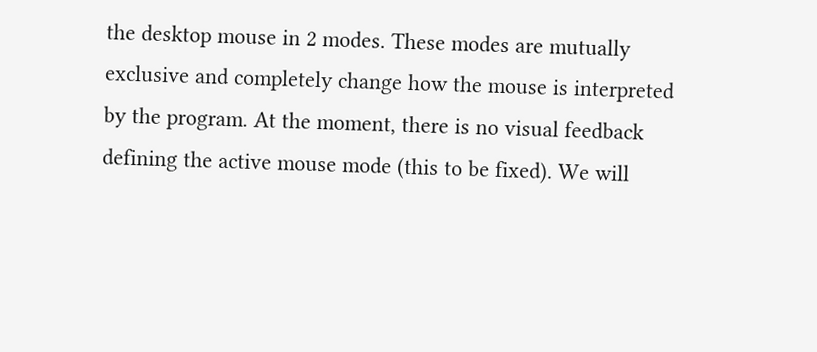the desktop mouse in 2 modes. These modes are mutually exclusive and completely change how the mouse is interpreted by the program. At the moment, there is no visual feedback defining the active mouse mode (this to be fixed). We will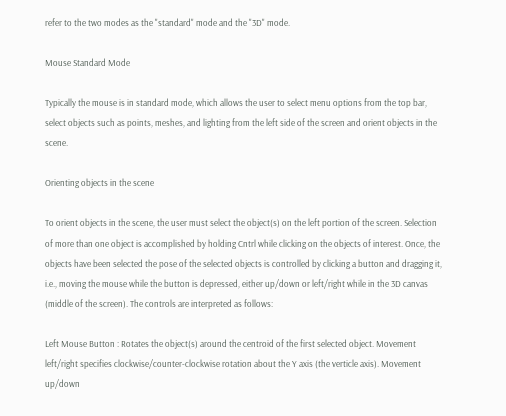refer to the two modes as the "standard" mode and the "3D" mode.

Mouse Standard Mode

Typically the mouse is in standard mode, which allows the user to select menu options from the top bar, select objects such as points, meshes, and lighting from the left side of the screen and orient objects in the scene.

Orienting objects in the scene

To orient objects in the scene, the user must select the object(s) on the left portion of the screen. Selection of more than one object is accomplished by holding Cntrl while clicking on the objects of interest. Once, the objects have been selected the pose of the selected objects is controlled by clicking a button and dragging it, i.e., moving the mouse while the button is depressed, either up/down or left/right while in the 3D canvas (middle of the screen). The controls are interpreted as follows:

Left Mouse Button : Rotates the object(s) around the centroid of the first selected object. Movement left/right specifies clockwise/counter-clockwise rotation about the Y axis (the verticle axis). Movement up/down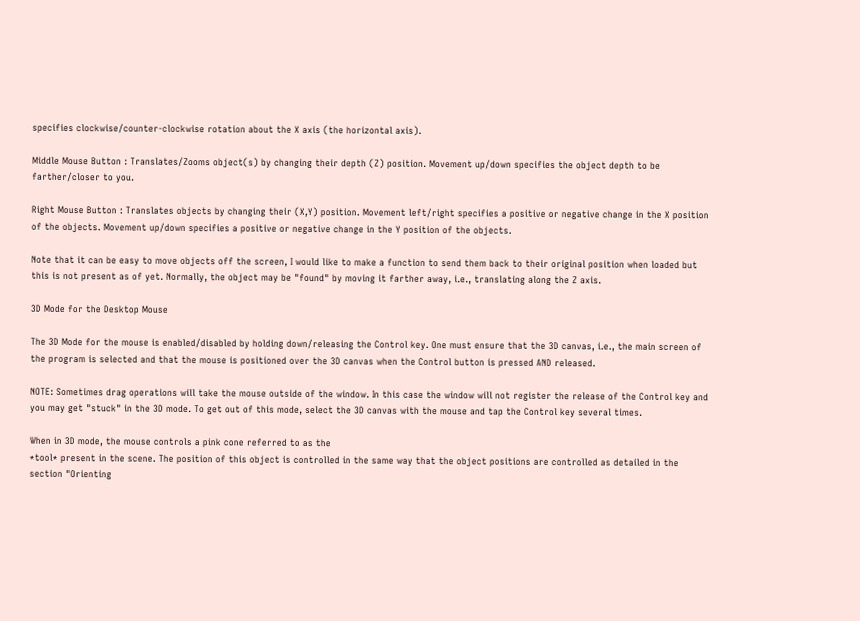specifies clockwise/counter-clockwise rotation about the X axis (the horizontal axis).

Middle Mouse Button : Translates/Zooms object(s) by changing their depth (Z) position. Movement up/down specifies the object depth to be farther/closer to you.

Right Mouse Button : Translates objects by changing their (X,Y) position. Movement left/right specifies a positive or negative change in the X position of the objects. Movement up/down specifies a positive or negative change in the Y position of the objects.

Note that it can be easy to move objects off the screen, I would like to make a function to send them back to their original position when loaded but this is not present as of yet. Normally, the object may be "found" by moving it farther away, i.e., translating along the Z axis.

3D Mode for the Desktop Mouse

The 3D Mode for the mouse is enabled/disabled by holding down/releasing the Control key. One must ensure that the 3D canvas, i.e., the main screen of the program is selected and that the mouse is positioned over the 3D canvas when the Control button is pressed AND released.

NOTE: Sometimes drag operations will take the mouse outside of the window. In this case the window will not register the release of the Control key and you may get "stuck" in the 3D mode. To get out of this mode, select the 3D canvas with the mouse and tap the Control key several times.

When in 3D mode, the mouse controls a pink cone referred to as the
*tool* present in the scene. The position of this object is controlled in the same way that the object positions are controlled as detailed in the section "Orienting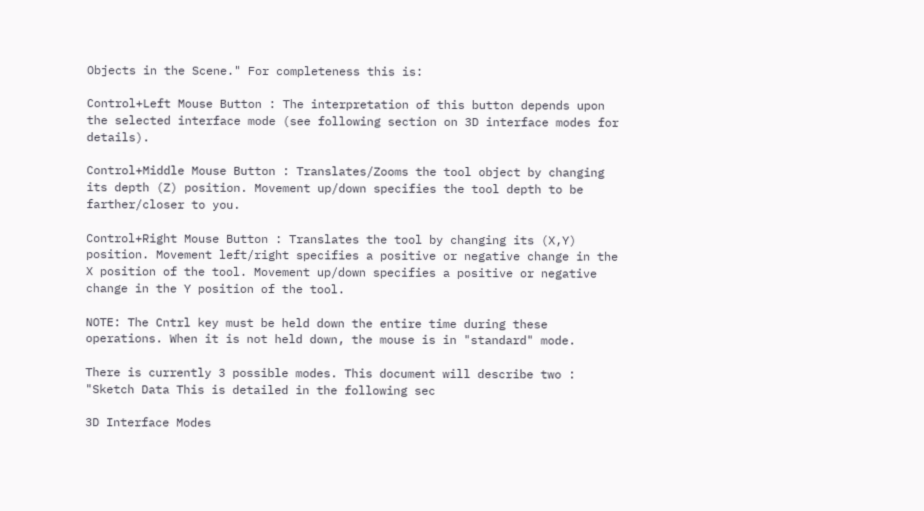Objects in the Scene." For completeness this is:

Control+Left Mouse Button : The interpretation of this button depends upon the selected interface mode (see following section on 3D interface modes for details).

Control+Middle Mouse Button : Translates/Zooms the tool object by changing its depth (Z) position. Movement up/down specifies the tool depth to be farther/closer to you.

Control+Right Mouse Button : Translates the tool by changing its (X,Y) position. Movement left/right specifies a positive or negative change in the X position of the tool. Movement up/down specifies a positive or negative change in the Y position of the tool.

NOTE: The Cntrl key must be held down the entire time during these operations. When it is not held down, the mouse is in "standard" mode.

There is currently 3 possible modes. This document will describe two : "Sketch Data This is detailed in the following sec

3D Interface Modes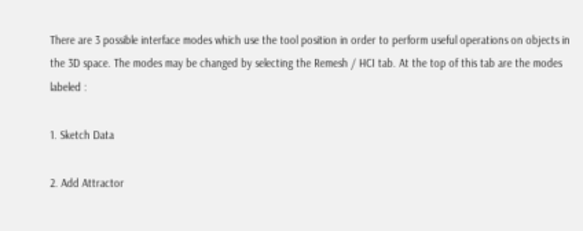There are 3 possible interface modes which use the tool position in order to perform useful operations on objects in the 3D space. The modes may be changed by selecting the Remesh / HCI tab. At the top of this tab are the modes labeled :

1. Sketch Data

2. Add Attractor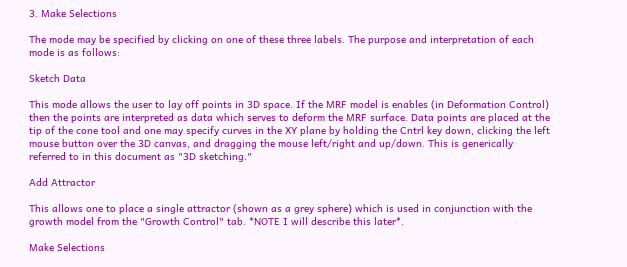3. Make Selections

The mode may be specified by clicking on one of these three labels. The purpose and interpretation of each mode is as follows:

Sketch Data

This mode allows the user to lay off points in 3D space. If the MRF model is enables (in Deformation Control) then the points are interpreted as data which serves to deform the MRF surface. Data points are placed at the tip of the cone tool and one may specify curves in the XY plane by holding the Cntrl key down, clicking the left mouse button over the 3D canvas, and dragging the mouse left/right and up/down. This is generically referred to in this document as "3D sketching."

Add Attractor

This allows one to place a single attractor (shown as a grey sphere) which is used in conjunction with the growth model from the "Growth Control" tab. *NOTE I will describe this later*.

Make Selections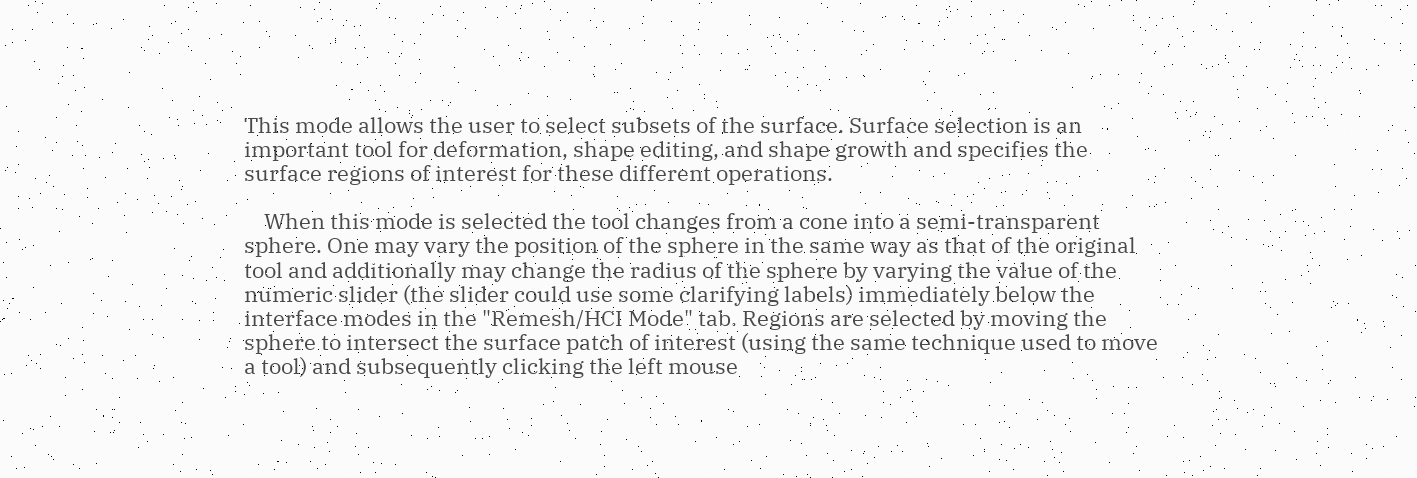This mode allows the user to select subsets of the surface. Surface selection is an important tool for deformation, shape editing, and shape growth and specifies the surface regions of interest for these different operations.

    When this mode is selected the tool changes from a cone into a semi-transparent sphere. One may vary the position of the sphere in the same way as that of the original tool and additionally may change the radius of the sphere by varying the value of the numeric slider (the slider could use some clarifying labels) immediately below the interface modes in the "Remesh/HCI Mode" tab. Regions are selected by moving the sphere to intersect the surface patch of interest (using the same technique used to move a tool) and subsequently clicking the left mouse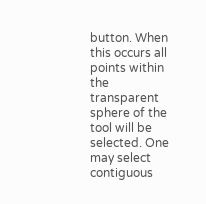button. When this occurs all points within the transparent sphere of the tool will be selected. One may select contiguous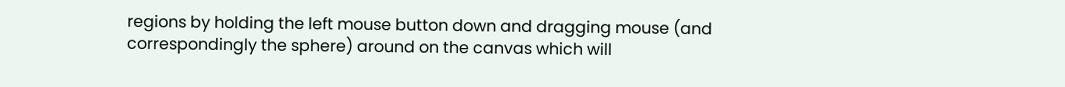regions by holding the left mouse button down and dragging mouse (and correspondingly the sphere) around on the canvas which will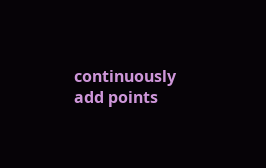continuously add points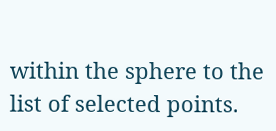within the sphere to the list of selected points.